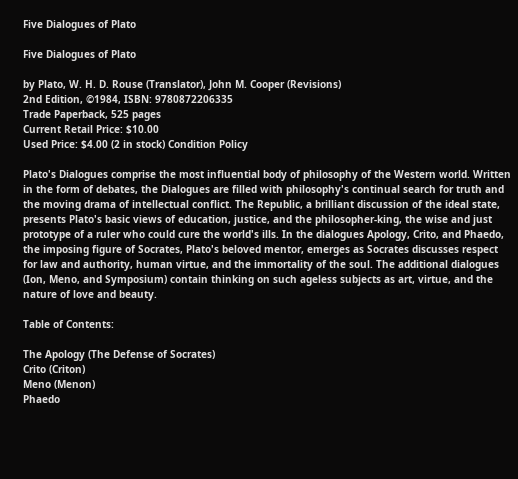Five Dialogues of Plato

Five Dialogues of Plato

by Plato, W. H. D. Rouse (Translator), John M. Cooper (Revisions)
2nd Edition, ©1984, ISBN: 9780872206335
Trade Paperback, 525 pages
Current Retail Price: $10.00
Used Price: $4.00 (2 in stock) Condition Policy

Plato's Dialogues comprise the most influential body of philosophy of the Western world. Written in the form of debates, the Dialogues are filled with philosophy's continual search for truth and the moving drama of intellectual conflict. The Republic, a brilliant discussion of the ideal state, presents Plato's basic views of education, justice, and the philosopher-king, the wise and just prototype of a ruler who could cure the world's ills. In the dialogues Apology, Crito, and Phaedo, the imposing figure of Socrates, Plato's beloved mentor, emerges as Socrates discusses respect for law and authority, human virtue, and the immortality of the soul. The additional dialogues (Ion, Meno, and Symposium) contain thinking on such ageless subjects as art, virtue, and the nature of love and beauty.

Table of Contents:

The Apology (The Defense of Socrates)
Crito (Criton)
Meno (Menon)
Phaedo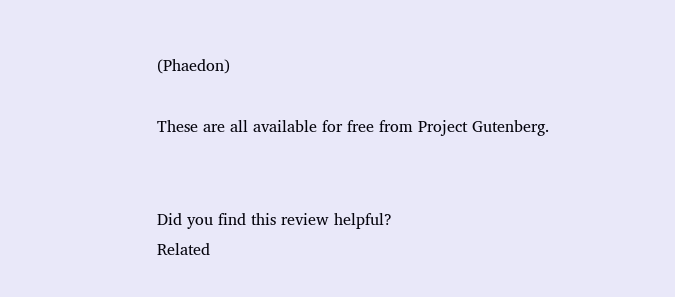(Phaedon)

These are all available for free from Project Gutenberg.


Did you find this review helpful?
Related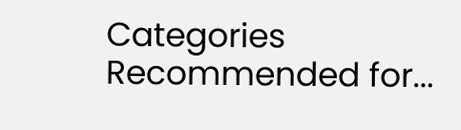Categories
Recommended for...